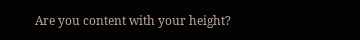Are you content with your height?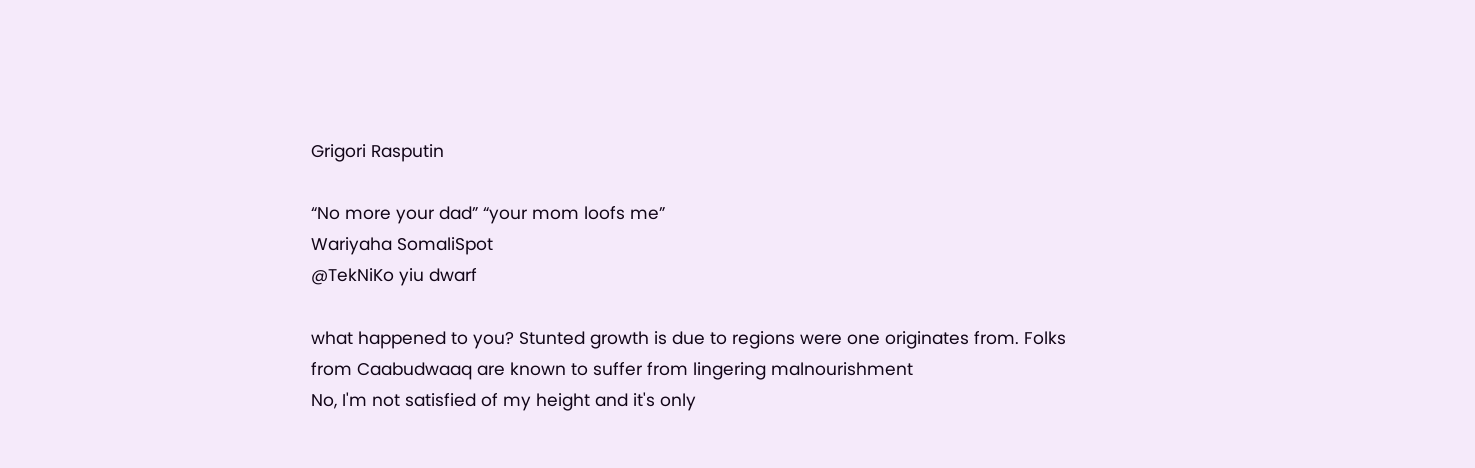Grigori Rasputin

“No more your dad” “your mom loofs me”
Wariyaha SomaliSpot
@TekNiKo yiu dwarf

what happened to you? Stunted growth is due to regions were one originates from. Folks from Caabudwaaq are known to suffer from lingering malnourishment
No, I'm not satisfied of my height and it's only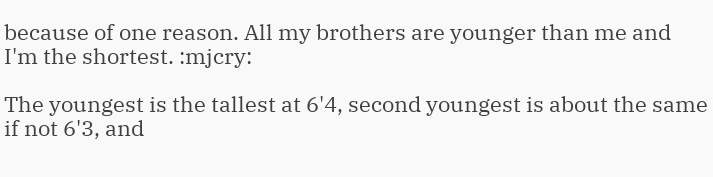because of one reason. All my brothers are younger than me and I'm the shortest. :mjcry:

The youngest is the tallest at 6'4, second youngest is about the same if not 6'3, and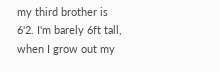my third brother is 6'2. I'm barely 6ft tall, when I grow out my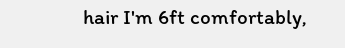hair I'm 6ft comfortably,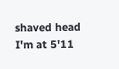shaved head I'm at 5'11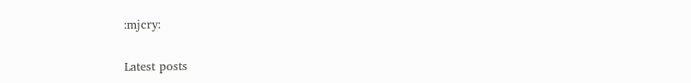:mjcry:


Latest posts